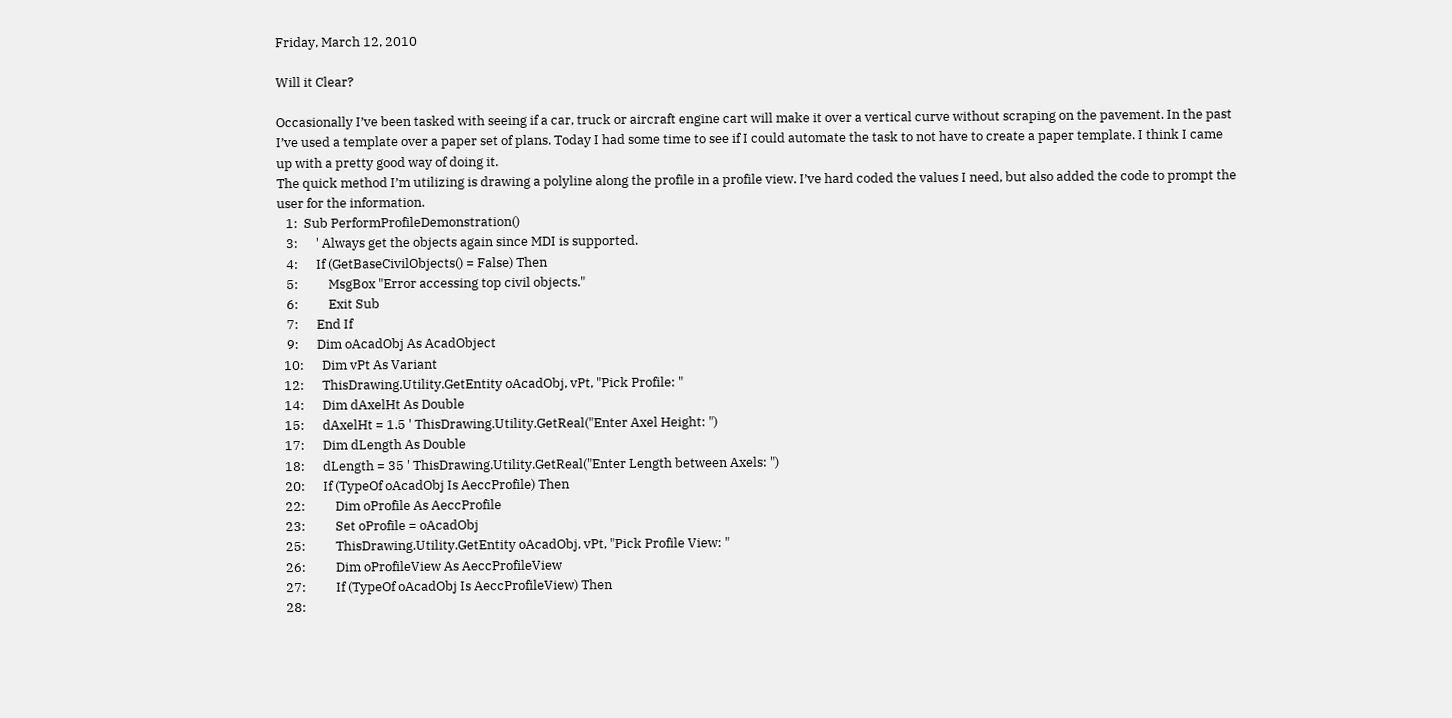Friday, March 12, 2010

Will it Clear?

Occasionally I’ve been tasked with seeing if a car, truck or aircraft engine cart will make it over a vertical curve without scraping on the pavement. In the past I’ve used a template over a paper set of plans. Today I had some time to see if I could automate the task to not have to create a paper template. I think I came up with a pretty good way of doing it.
The quick method I’m utilizing is drawing a polyline along the profile in a profile view. I’ve hard coded the values I need, but also added the code to prompt the user for the information.
   1:  Sub PerformProfileDemonstration()
   3:      ' Always get the objects again since MDI is supported.
   4:      If (GetBaseCivilObjects() = False) Then
   5:          MsgBox "Error accessing top civil objects."
   6:          Exit Sub
   7:      End If
   9:      Dim oAcadObj As AcadObject
  10:      Dim vPt As Variant
  12:      ThisDrawing.Utility.GetEntity oAcadObj, vPt, "Pick Profile: "
  14:      Dim dAxelHt As Double
  15:      dAxelHt = 1.5 ' ThisDrawing.Utility.GetReal("Enter Axel Height: ")
  17:      Dim dLength As Double
  18:      dLength = 35 ' ThisDrawing.Utility.GetReal("Enter Length between Axels: ")
  20:      If (TypeOf oAcadObj Is AeccProfile) Then
  22:          Dim oProfile As AeccProfile
  23:          Set oProfile = oAcadObj
  25:          ThisDrawing.Utility.GetEntity oAcadObj, vPt, "Pick Profile View: "
  26:          Dim oProfileView As AeccProfileView
  27:          If (TypeOf oAcadObj Is AeccProfileView) Then
  28: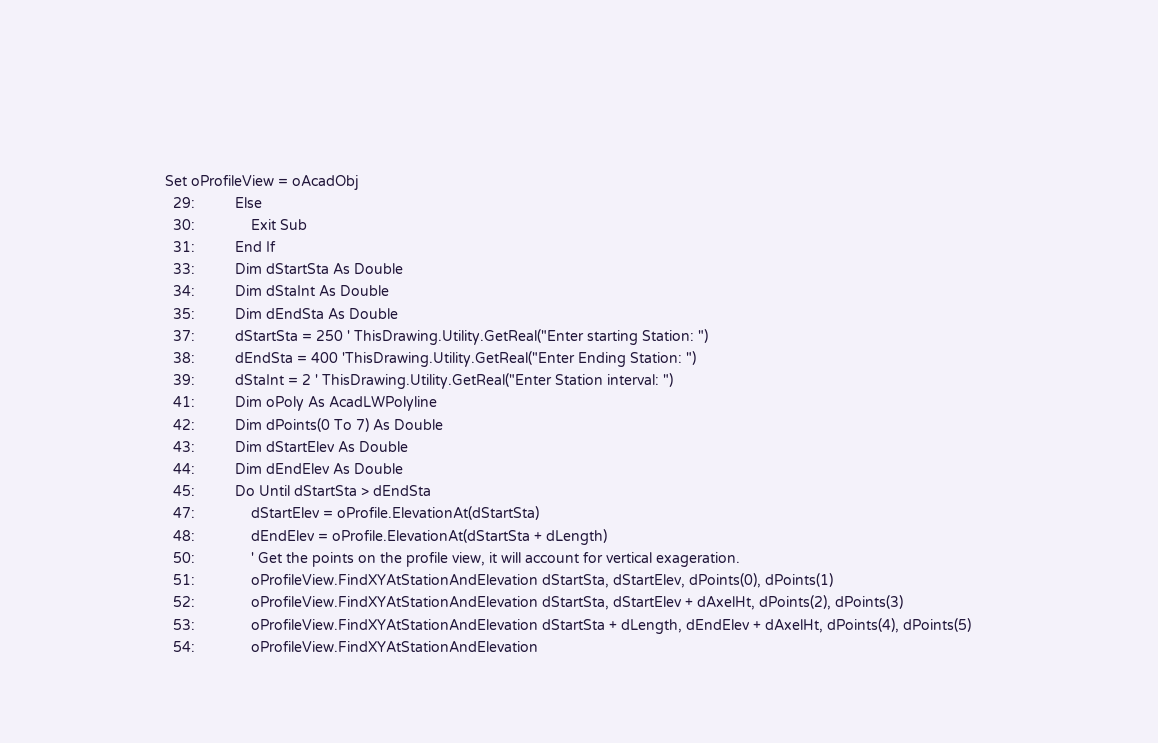Set oProfileView = oAcadObj
  29:          Else
  30:              Exit Sub
  31:          End If
  33:          Dim dStartSta As Double
  34:          Dim dStaInt As Double
  35:          Dim dEndSta As Double
  37:          dStartSta = 250 ' ThisDrawing.Utility.GetReal("Enter starting Station: ")
  38:          dEndSta = 400 'ThisDrawing.Utility.GetReal("Enter Ending Station: ")
  39:          dStaInt = 2 ' ThisDrawing.Utility.GetReal("Enter Station interval: ")
  41:          Dim oPoly As AcadLWPolyline
  42:          Dim dPoints(0 To 7) As Double
  43:          Dim dStartElev As Double
  44:          Dim dEndElev As Double
  45:          Do Until dStartSta > dEndSta
  47:              dStartElev = oProfile.ElevationAt(dStartSta)
  48:              dEndElev = oProfile.ElevationAt(dStartSta + dLength)
  50:              ' Get the points on the profile view, it will account for vertical exageration.
  51:              oProfileView.FindXYAtStationAndElevation dStartSta, dStartElev, dPoints(0), dPoints(1)
  52:              oProfileView.FindXYAtStationAndElevation dStartSta, dStartElev + dAxelHt, dPoints(2), dPoints(3)
  53:              oProfileView.FindXYAtStationAndElevation dStartSta + dLength, dEndElev + dAxelHt, dPoints(4), dPoints(5)
  54:              oProfileView.FindXYAtStationAndElevation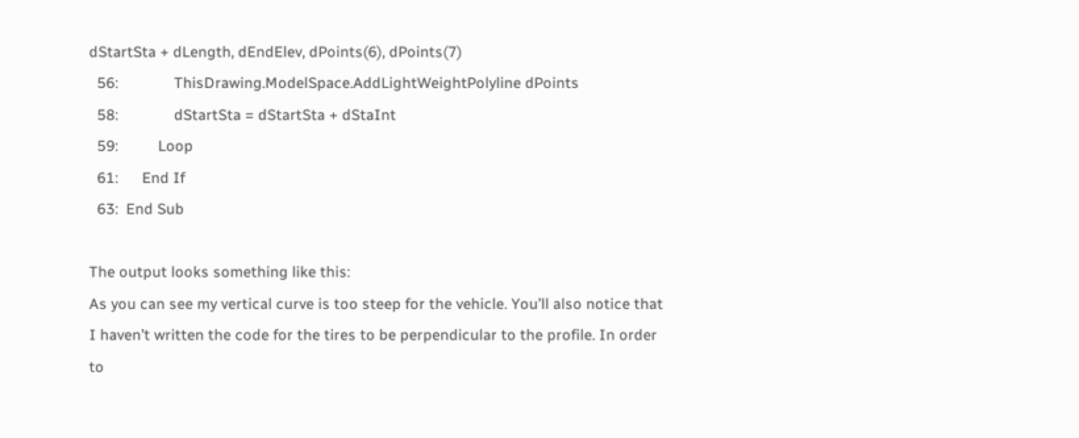dStartSta + dLength, dEndElev, dPoints(6), dPoints(7)
  56:              ThisDrawing.ModelSpace.AddLightWeightPolyline dPoints
  58:              dStartSta = dStartSta + dStaInt
  59:          Loop
  61:      End If
  63:  End Sub

The output looks something like this:
As you can see my vertical curve is too steep for the vehicle. You’ll also notice that I haven’t written the code for the tires to be perpendicular to the profile. In order to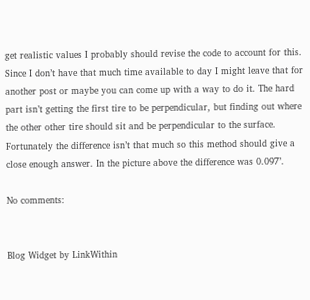get realistic values I probably should revise the code to account for this. Since I don’t have that much time available to day I might leave that for another post or maybe you can come up with a way to do it. The hard part isn’t getting the first tire to be perpendicular, but finding out where the other other tire should sit and be perpendicular to the surface. Fortunately the difference isn’t that much so this method should give a close enough answer. In the picture above the difference was 0.097’.

No comments:


Blog Widget by LinkWithin